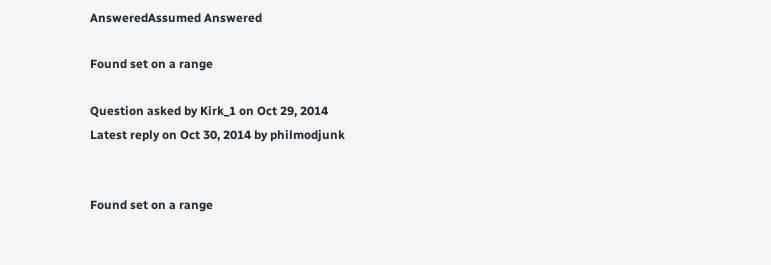AnsweredAssumed Answered

Found set on a range

Question asked by Kirk_1 on Oct 29, 2014
Latest reply on Oct 30, 2014 by philmodjunk


Found set on a range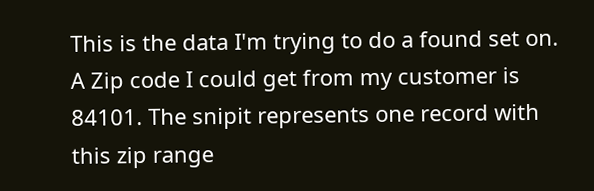This is the data I'm trying to do a found set on. A Zip code I could get from my customer is 84101. The snipit represents one record with this zip range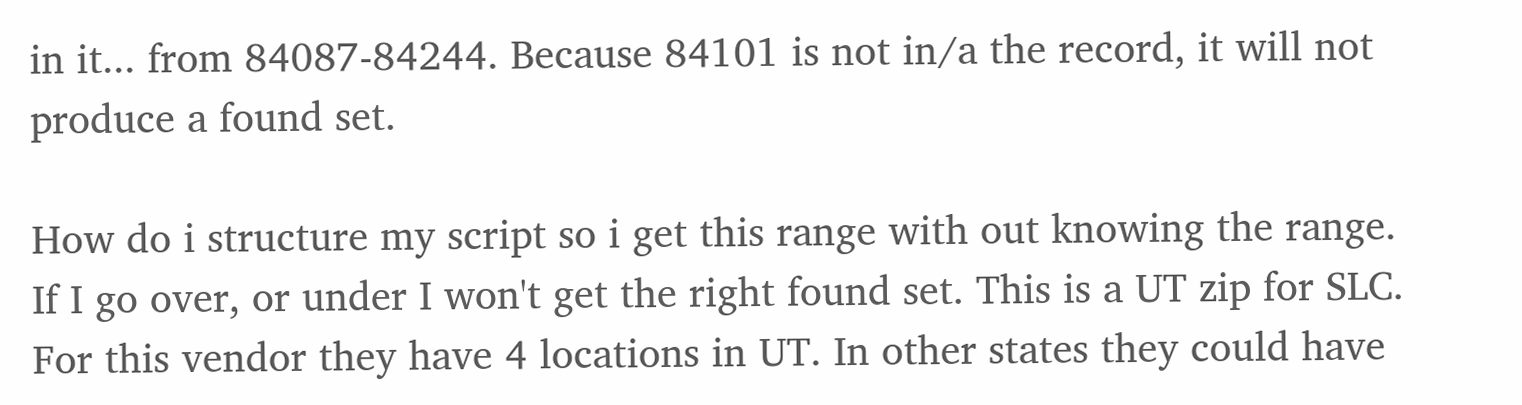in it... from 84087-84244. Because 84101 is not in/a the record, it will not produce a found set.

How do i structure my script so i get this range with out knowing the range. If I go over, or under I won't get the right found set. This is a UT zip for SLC. For this vendor they have 4 locations in UT. In other states they could have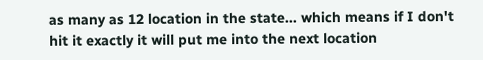as many as 12 location in the state... which means if I don't hit it exactly it will put me into the next location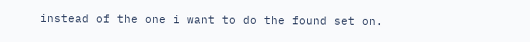instead of the one i want to do the found set on.